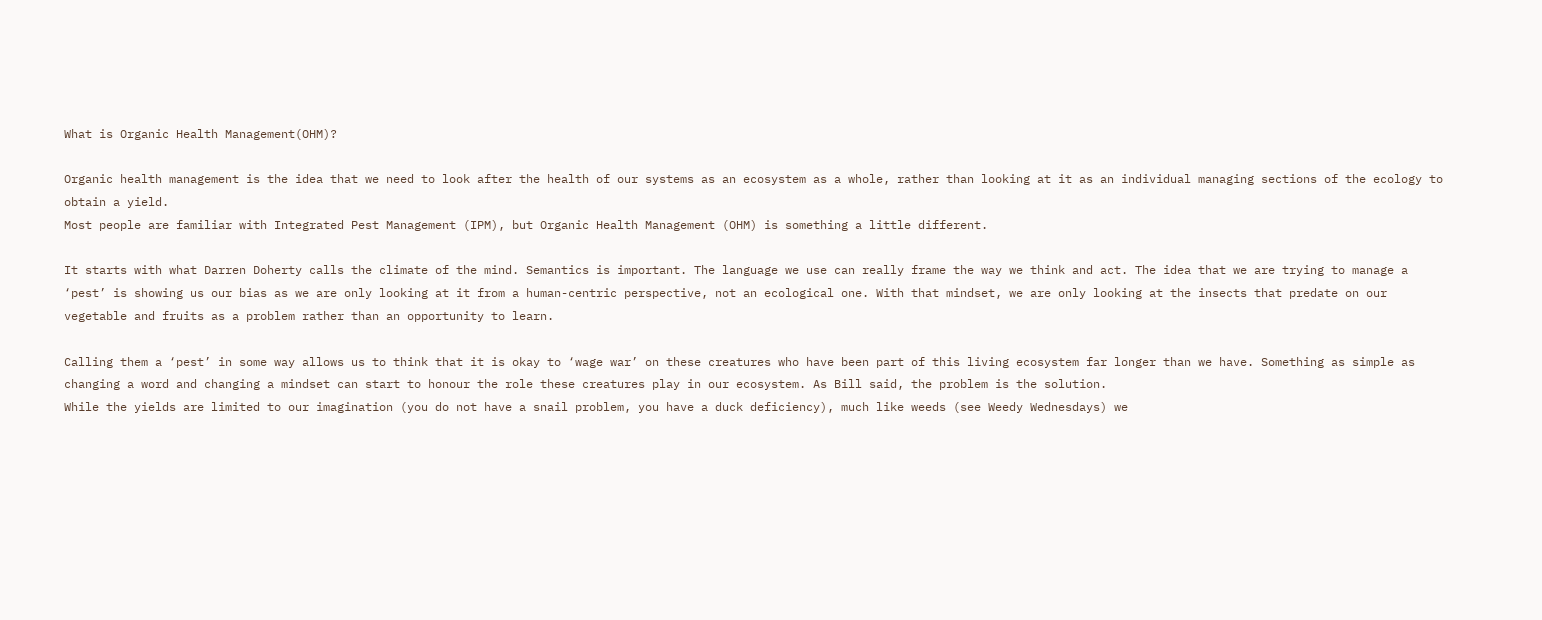What is Organic Health Management(OHM)?

Organic health management is the idea that we need to look after the health of our systems as an ecosystem as a whole, rather than looking at it as an individual managing sections of the ecology to obtain a yield.
Most people are familiar with Integrated Pest Management (IPM), but Organic Health Management (OHM) is something a little different.

It starts with what Darren Doherty calls the climate of the mind. Semantics is important. The language we use can really frame the way we think and act. The idea that we are trying to manage a ‘pest’ is showing us our bias as we are only looking at it from a human-centric perspective, not an ecological one. With that mindset, we are only looking at the insects that predate on our vegetable and fruits as a problem rather than an opportunity to learn.

Calling them a ‘pest’ in some way allows us to think that it is okay to ‘wage war’ on these creatures who have been part of this living ecosystem far longer than we have. Something as simple as changing a word and changing a mindset can start to honour the role these creatures play in our ecosystem. As Bill said, the problem is the solution.
While the yields are limited to our imagination (you do not have a snail problem, you have a duck deficiency), much like weeds (see Weedy Wednesdays) we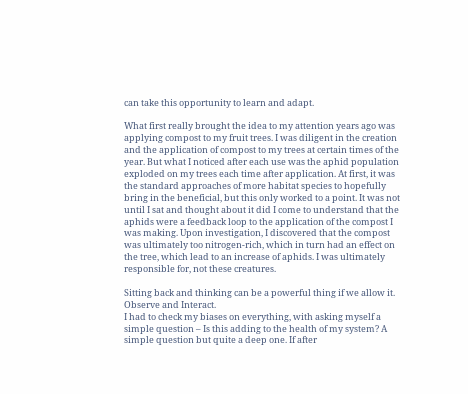can take this opportunity to learn and adapt.

What first really brought the idea to my attention years ago was applying compost to my fruit trees. I was diligent in the creation and the application of compost to my trees at certain times of the year. But what I noticed after each use was the aphid population exploded on my trees each time after application. At first, it was the standard approaches of more habitat species to hopefully bring in the beneficial, but this only worked to a point. It was not until I sat and thought about it did I come to understand that the aphids were a feedback loop to the application of the compost I was making. Upon investigation, I discovered that the compost was ultimately too nitrogen-rich, which in turn had an effect on the tree, which lead to an increase of aphids. I was ultimately responsible for, not these creatures.

Sitting back and thinking can be a powerful thing if we allow it. Observe and Interact.
I had to check my biases on everything, with asking myself a simple question – Is this adding to the health of my system? A simple question but quite a deep one. If after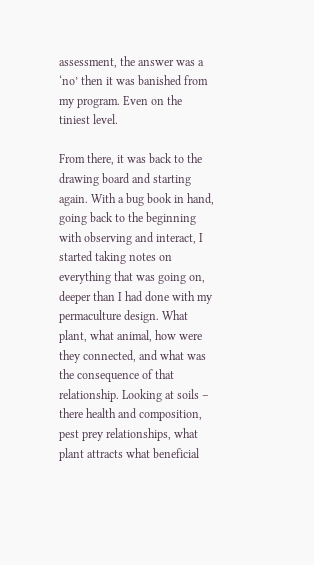assessment, the answer was a ‘no’ then it was banished from my program. Even on the tiniest level.

From there, it was back to the drawing board and starting again. With a bug book in hand, going back to the beginning with observing and interact, I started taking notes on everything that was going on, deeper than I had done with my permaculture design. What plant, what animal, how were they connected, and what was the consequence of that relationship. Looking at soils – there health and composition, pest prey relationships, what plant attracts what beneficial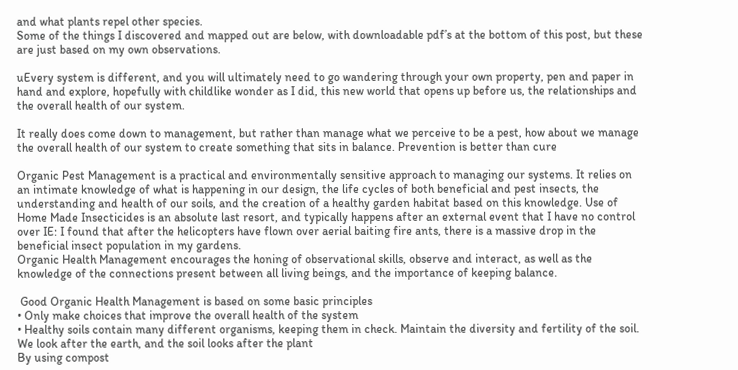and what plants repel other species.
Some of the things I discovered and mapped out are below, with downloadable pdf’s at the bottom of this post, but these are just based on my own observations.

uEvery system is different, and you will ultimately need to go wandering through your own property, pen and paper in hand and explore, hopefully with childlike wonder as I did, this new world that opens up before us, the relationships and the overall health of our system.

It really does come down to management, but rather than manage what we perceive to be a pest, how about we manage the overall health of our system to create something that sits in balance. Prevention is better than cure

Organic Pest Management is a practical and environmentally sensitive approach to managing our systems. It relies on an intimate knowledge of what is happening in our design, the life cycles of both beneficial and pest insects, the understanding and health of our soils, and the creation of a healthy garden habitat based on this knowledge. Use of Home Made Insecticides is an absolute last resort, and typically happens after an external event that I have no control over IE: I found that after the helicopters have flown over aerial baiting fire ants, there is a massive drop in the beneficial insect population in my gardens.
Organic Health Management encourages the honing of observational skills, observe and interact, as well as the knowledge of the connections present between all living beings, and the importance of keeping balance.

 Good Organic Health Management is based on some basic principles
• Only make choices that improve the overall health of the system
• Healthy soils contain many different organisms, keeping them in check. Maintain the diversity and fertility of the soil. We look after the earth, and the soil looks after the plant
By using compost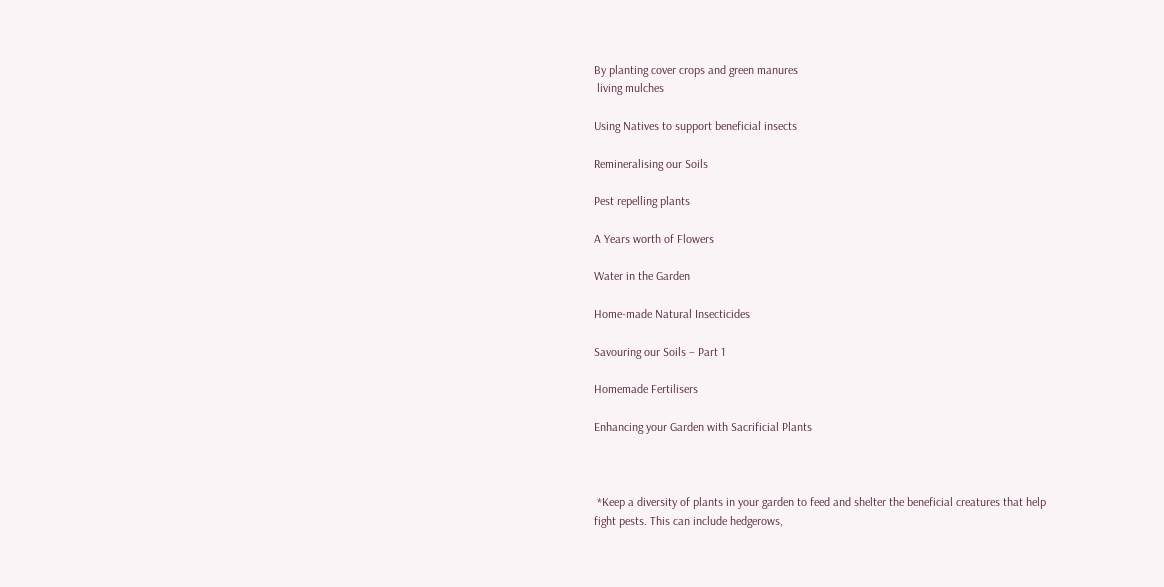By planting cover crops and green manures
 living mulches

Using Natives to support beneficial insects

Remineralising our Soils

Pest repelling plants

A Years worth of Flowers

Water in the Garden

Home-made Natural Insecticides

Savouring our Soils – Part 1

Homemade Fertilisers

Enhancing your Garden with Sacrificial Plants



 *Keep a diversity of plants in your garden to feed and shelter the beneficial creatures that help fight pests. This can include hedgerows,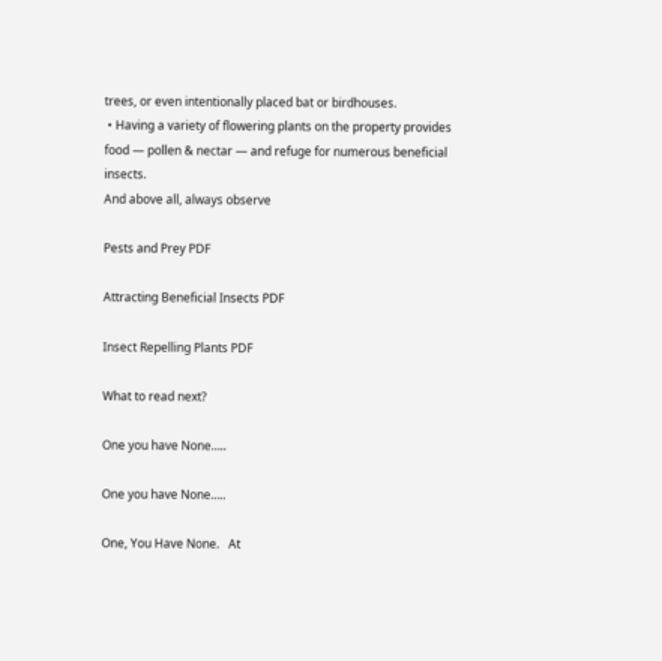trees, or even intentionally placed bat or birdhouses.
 • Having a variety of flowering plants on the property provides food — pollen & nectar — and refuge for numerous beneficial insects.
And above all, always observe

Pests and Prey PDF

Attracting Beneficial Insects PDF

Insect Repelling Plants PDF

What to read next?

One you have None…..

One you have None…..

One, You Have None.   At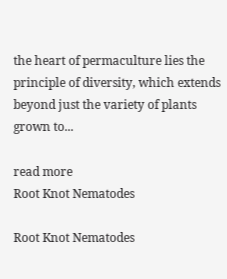the heart of permaculture lies the principle of diversity, which extends beyond just the variety of plants grown to...

read more
Root Knot Nematodes

Root Knot Nematodes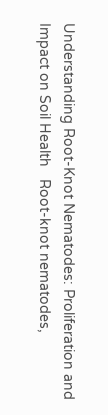Understanding Root-Knot Nematodes: Proliferation and Impact on Soil Health   Root-knot nematodes,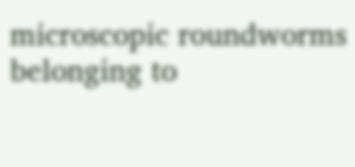microscopic roundworms belonging to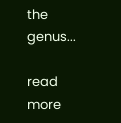the genus...

read more